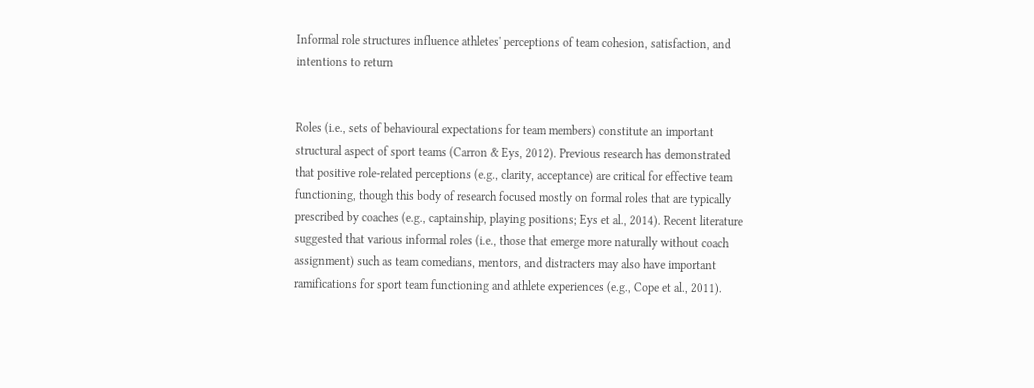Informal role structures influence athletes' perceptions of team cohesion, satisfaction, and intentions to return


Roles (i.e., sets of behavioural expectations for team members) constitute an important structural aspect of sport teams (Carron & Eys, 2012). Previous research has demonstrated that positive role-related perceptions (e.g., clarity, acceptance) are critical for effective team functioning, though this body of research focused mostly on formal roles that are typically prescribed by coaches (e.g., captainship, playing positions; Eys et al., 2014). Recent literature suggested that various informal roles (i.e., those that emerge more naturally without coach assignment) such as team comedians, mentors, and distracters may also have important ramifications for sport team functioning and athlete experiences (e.g., Cope et al., 2011).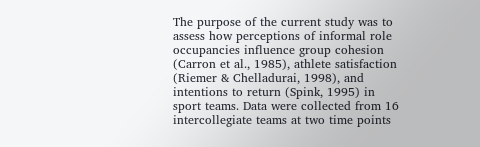The purpose of the current study was to assess how perceptions of informal role occupancies influence group cohesion (Carron et al., 1985), athlete satisfaction (Riemer & Chelladurai, 1998), and intentions to return (Spink, 1995) in sport teams. Data were collected from 16 intercollegiate teams at two time points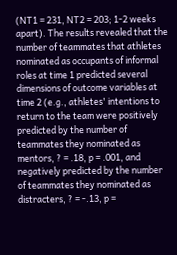(NT1 = 231, NT2 = 203; 1-2 weeks apart). The results revealed that the number of teammates that athletes nominated as occupants of informal roles at time 1 predicted several dimensions of outcome variables at time 2 (e.g., athletes' intentions to return to the team were positively predicted by the number of teammates they nominated as mentors, ? = .18, p = .001, and negatively predicted by the number of teammates they nominated as distracters, ? = -.13, p =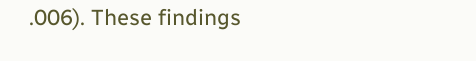.006). These findings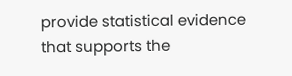provide statistical evidence that supports the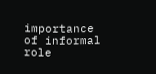importance of informal role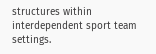structures within interdependent sport team settings.